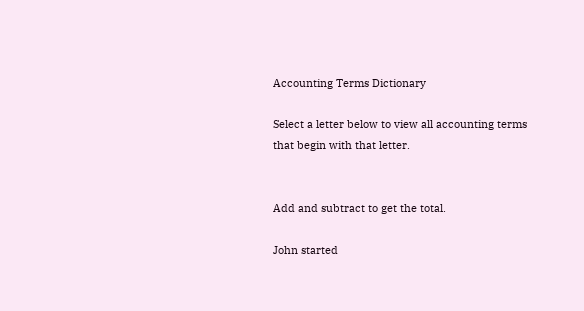Accounting Terms Dictionary

Select a letter below to view all accounting terms that begin with that letter.


Add and subtract to get the total.

John started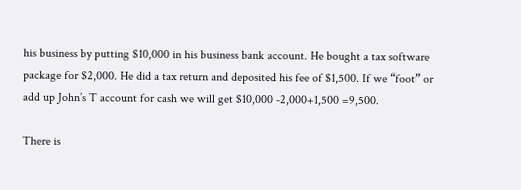his business by putting $10,000 in his business bank account. He bought a tax software package for $2,000. He did a tax return and deposited his fee of $1,500. If we “foot” or add up John’s T account for cash we will get $10,000 -2,000+1,500 =9,500.

There is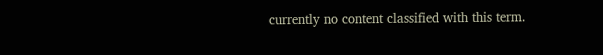currently no content classified with this term.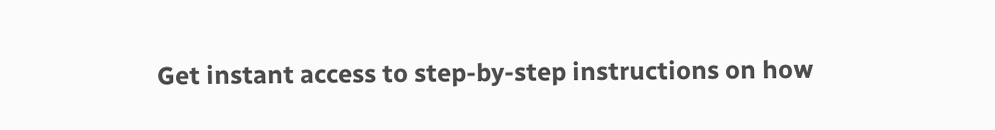Get instant access to step-by-step instructions on how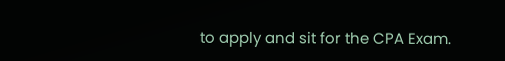to apply and sit for the CPA Exam.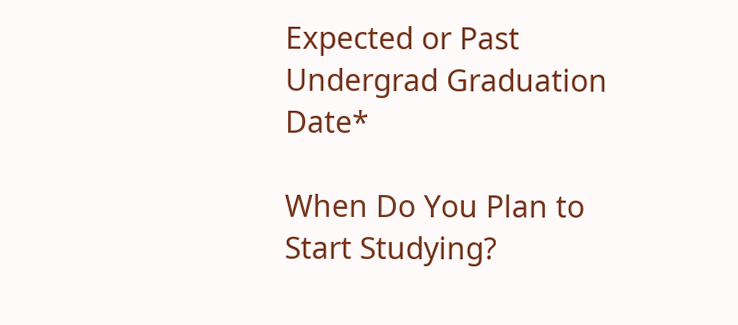Expected or Past Undergrad Graduation Date*

When Do You Plan to Start Studying?